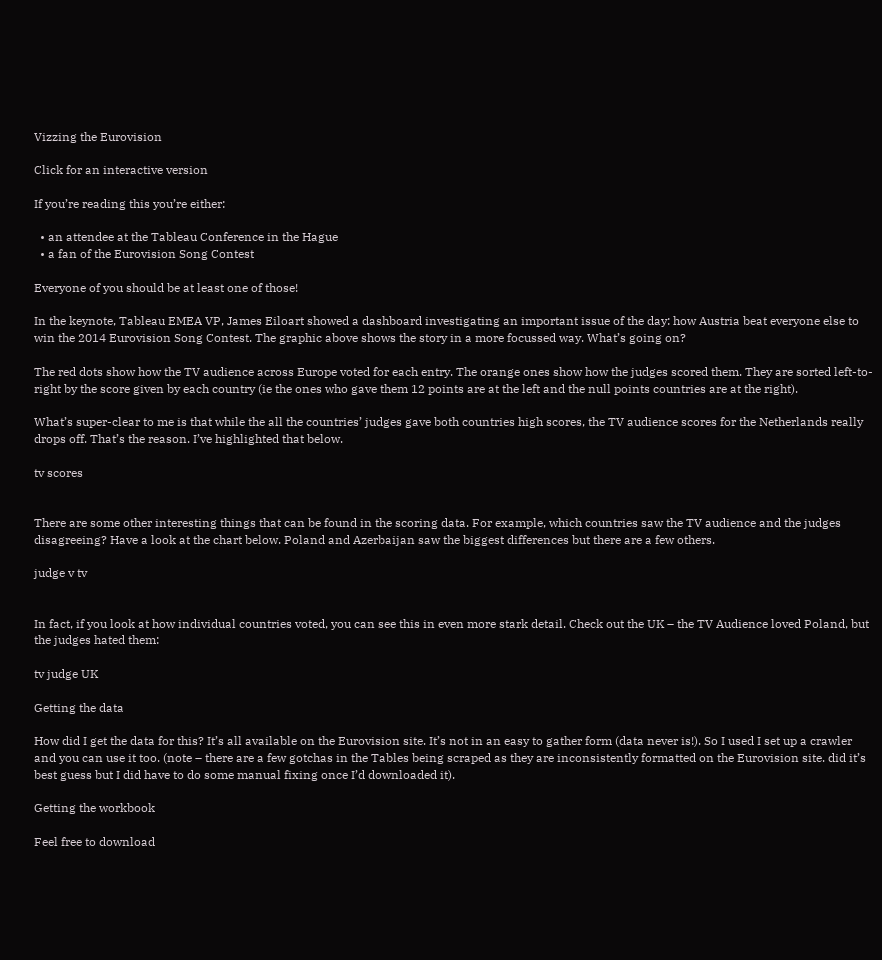Vizzing the Eurovision

Click for an interactive version

If you’re reading this you’re either:

  • an attendee at the Tableau Conference in the Hague
  • a fan of the Eurovision Song Contest

Everyone of you should be at least one of those!

In the keynote, Tableau EMEA VP, James Eiloart showed a dashboard investigating an important issue of the day: how Austria beat everyone else to win the 2014 Eurovision Song Contest. The graphic above shows the story in a more focussed way. What’s going on?

The red dots show how the TV audience across Europe voted for each entry. The orange ones show how the judges scored them. They are sorted left-to-right by the score given by each country (ie the ones who gave them 12 points are at the left and the null points countries are at the right).

What’s super-clear to me is that while the all the countries’ judges gave both countries high scores, the TV audience scores for the Netherlands really drops off. That’s the reason. I’ve highlighted that below.

tv scores


There are some other interesting things that can be found in the scoring data. For example, which countries saw the TV audience and the judges disagreeing? Have a look at the chart below. Poland and Azerbaijan saw the biggest differences but there are a few others.

judge v tv


In fact, if you look at how individual countries voted, you can see this in even more stark detail. Check out the UK – the TV Audience loved Poland, but the judges hated them:

tv judge UK

Getting the data

How did I get the data for this? It’s all available on the Eurovision site. It’s not in an easy to gather form (data never is!). So I used I set up a crawler and you can use it too. (note – there are a few gotchas in the Tables being scraped as they are inconsistently formatted on the Eurovision site. did it’s best guess but I did have to do some manual fixing once I’d downloaded it).

Getting the workbook

Feel free to download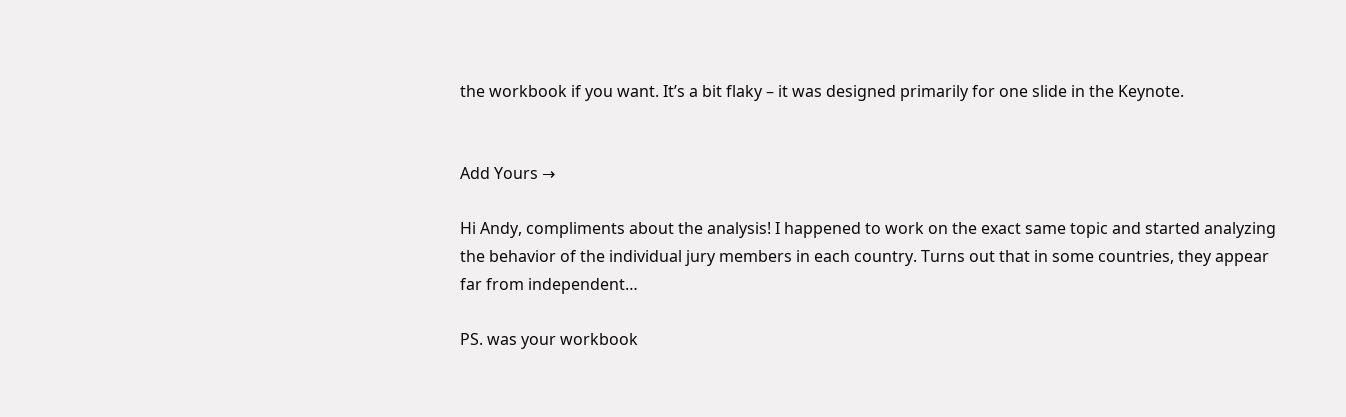the workbook if you want. It’s a bit flaky – it was designed primarily for one slide in the Keynote.


Add Yours →

Hi Andy, compliments about the analysis! I happened to work on the exact same topic and started analyzing the behavior of the individual jury members in each country. Turns out that in some countries, they appear far from independent…

PS. was your workbook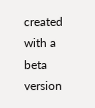created with a beta version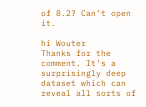of 8.2? Can’t open it.

hi Wouter
Thanks for the comment. It’s a surprisingly deep dataset which can reveal all sorts of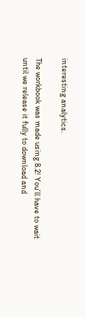interesting analytics.

The workbook was made using 8.2! You’ll have to wait until we release it fully to download and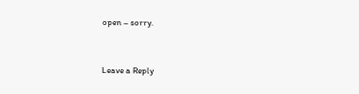open – sorry.


Leave a Reply